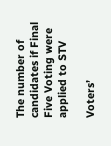The number of candidates if Final Five Voting were applied to STV

Voters’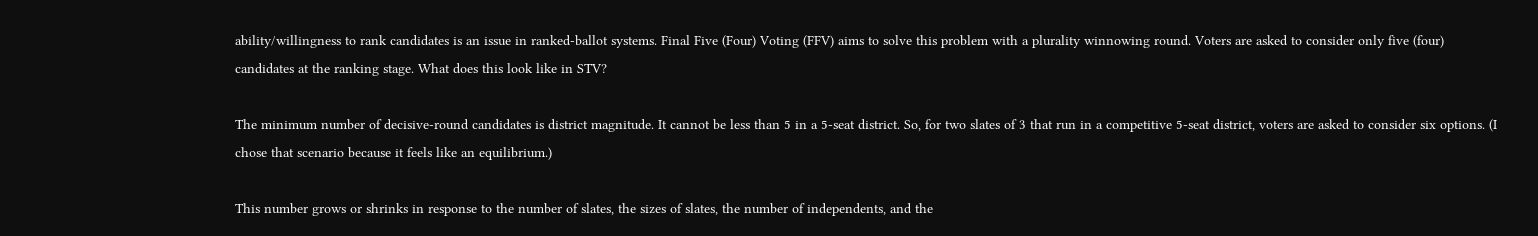ability/willingness to rank candidates is an issue in ranked-ballot systems. Final Five (Four) Voting (FFV) aims to solve this problem with a plurality winnowing round. Voters are asked to consider only five (four) candidates at the ranking stage. What does this look like in STV?

The minimum number of decisive-round candidates is district magnitude. It cannot be less than 5 in a 5-seat district. So, for two slates of 3 that run in a competitive 5-seat district, voters are asked to consider six options. (I chose that scenario because it feels like an equilibrium.)

This number grows or shrinks in response to the number of slates, the sizes of slates, the number of independents, and the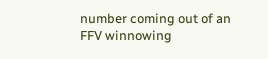number coming out of an FFV winnowing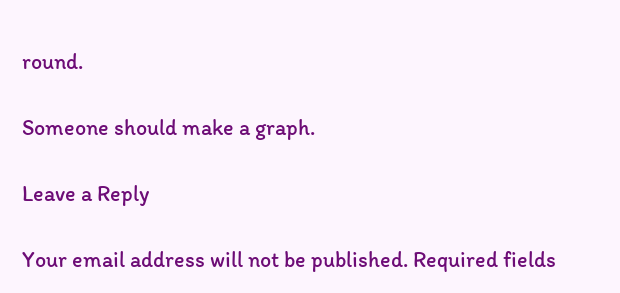round.

Someone should make a graph.

Leave a Reply

Your email address will not be published. Required fields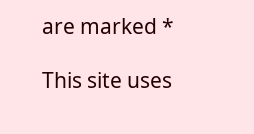are marked *

This site uses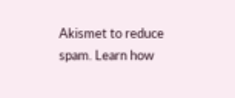Akismet to reduce spam. Learn how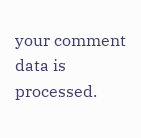your comment data is processed.